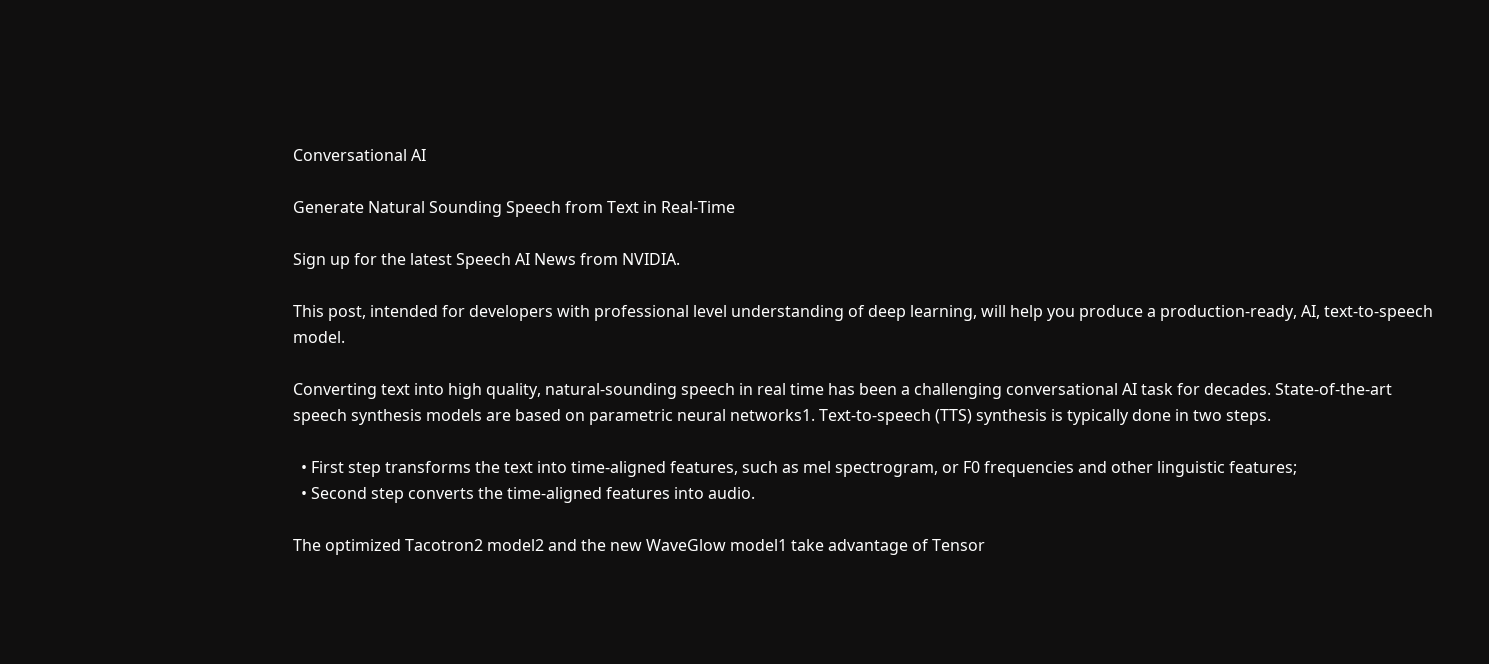Conversational AI

Generate Natural Sounding Speech from Text in Real-Time

Sign up for the latest Speech AI News from NVIDIA.

This post, intended for developers with professional level understanding of deep learning, will help you produce a production-ready, AI, text-to-speech model.

Converting text into high quality, natural-sounding speech in real time has been a challenging conversational AI task for decades. State-of-the-art speech synthesis models are based on parametric neural networks1. Text-to-speech (TTS) synthesis is typically done in two steps.

  • First step transforms the text into time-aligned features, such as mel spectrogram, or F0 frequencies and other linguistic features;
  • Second step converts the time-aligned features into audio.

The optimized Tacotron2 model2 and the new WaveGlow model1 take advantage of Tensor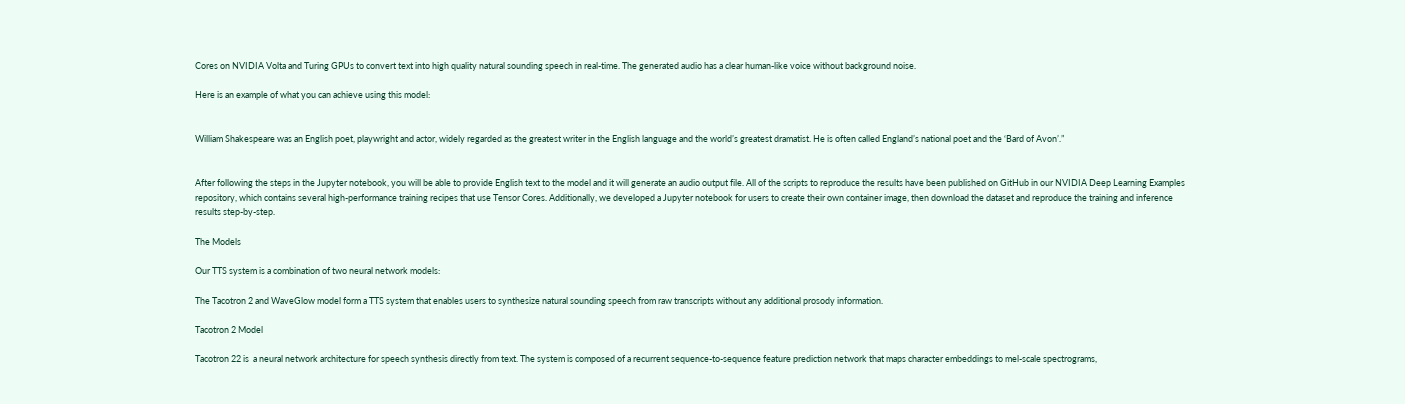Cores on NVIDIA Volta and Turing GPUs to convert text into high quality natural sounding speech in real-time. The generated audio has a clear human-like voice without background noise.

Here is an example of what you can achieve using this model:


William Shakespeare was an English poet, playwright and actor, widely regarded as the greatest writer in the English language and the world’s greatest dramatist. He is often called England’s national poet and the ‘Bard of Avon’.”


After following the steps in the Jupyter notebook, you will be able to provide English text to the model and it will generate an audio output file. All of the scripts to reproduce the results have been published on GitHub in our NVIDIA Deep Learning Examples repository, which contains several high-performance training recipes that use Tensor Cores. Additionally, we developed a Jupyter notebook for users to create their own container image, then download the dataset and reproduce the training and inference results step-by-step.

The Models

Our TTS system is a combination of two neural network models:

The Tacotron 2 and WaveGlow model form a TTS system that enables users to synthesize natural sounding speech from raw transcripts without any additional prosody information.

Tacotron 2 Model

Tacotron 22 is  a neural network architecture for speech synthesis directly from text. The system is composed of a recurrent sequence-to-sequence feature prediction network that maps character embeddings to mel-scale spectrograms,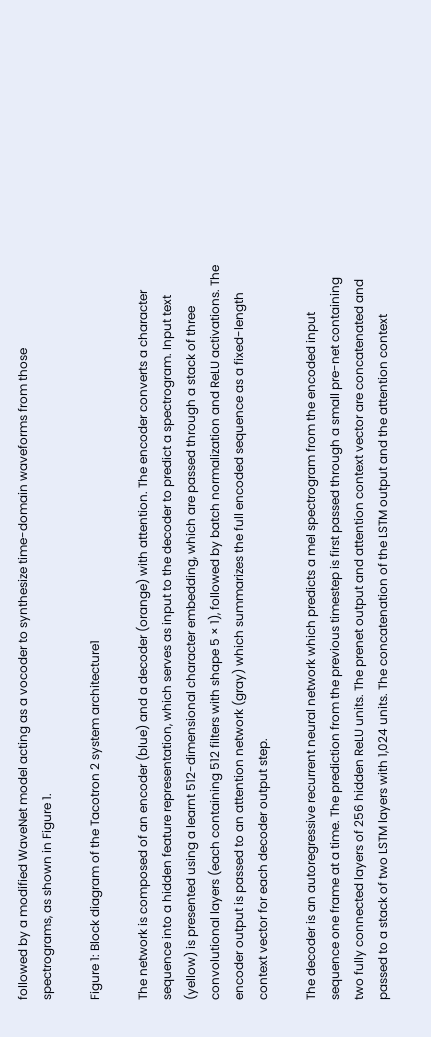followed by a modified WaveNet model acting as a vocoder to synthesize time-domain waveforms from those spectrograms, as shown in Figure 1.

Figure 1: Block diagram of the Tacotron 2 system architecture1

The network is composed of an encoder (blue) and a decoder (orange) with attention. The encoder converts a character sequence into a hidden feature representation, which serves as input to the decoder to predict a spectrogram. Input text (yellow) is presented using a learnt 512-dimensional character embedding, which are passed through a stack of three convolutional layers (each containing 512 filters with shape 5 × 1), followed by batch normalization and ReLU activations. The encoder output is passed to an attention network (gray) which summarizes the full encoded sequence as a fixed-length context vector for each decoder output step.

The decoder is an autoregressive recurrent neural network which predicts a mel spectrogram from the encoded input sequence one frame at a time. The prediction from the previous timestep is first passed through a small pre-net containing two fully connected layers of 256 hidden ReLU units. The prenet output and attention context vector are concatenated and passed to a stack of two LSTM layers with 1,024 units. The concatenation of the LSTM output and the attention context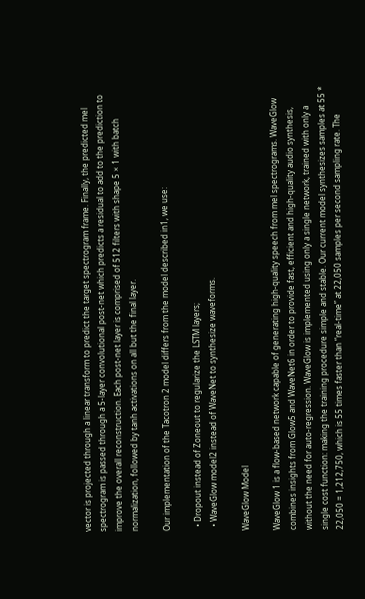vector is projected through a linear transform to predict the target spectrogram frame. Finally, the predicted mel spectrogram is passed through a 5-layer convolutional post-net which predicts a residual to add to the prediction to improve the overall reconstruction. Each post-net layer is comprised of 512 filters with shape 5 × 1 with batch normalization, followed by tanh activations on all but the final layer.

Our implementation of the Tacotron 2 model differs from the model described in1, we use:

  • Dropout instead of Zoneout to regularize the LSTM layers;
  • WaveGlow model2 instead of WaveNet to synthesize waveforms.

WaveGlow Model

WaveGlow 1 is a flow-based network capable of generating high-quality speech from mel spectrograms. WaveGlow combines insights from Glow5 and WaveNet6 in order to provide fast, efficient and high-quality audio synthesis, without the need for auto-regression. WaveGlow is implemented using only a single network, trained with only a single cost function: making the training procedure simple and stable. Our current model synthesizes samples at 55 * 22,050 = 1,212,750, which is 55 times faster than “real-time” at 22,050 samples per second sampling rate. The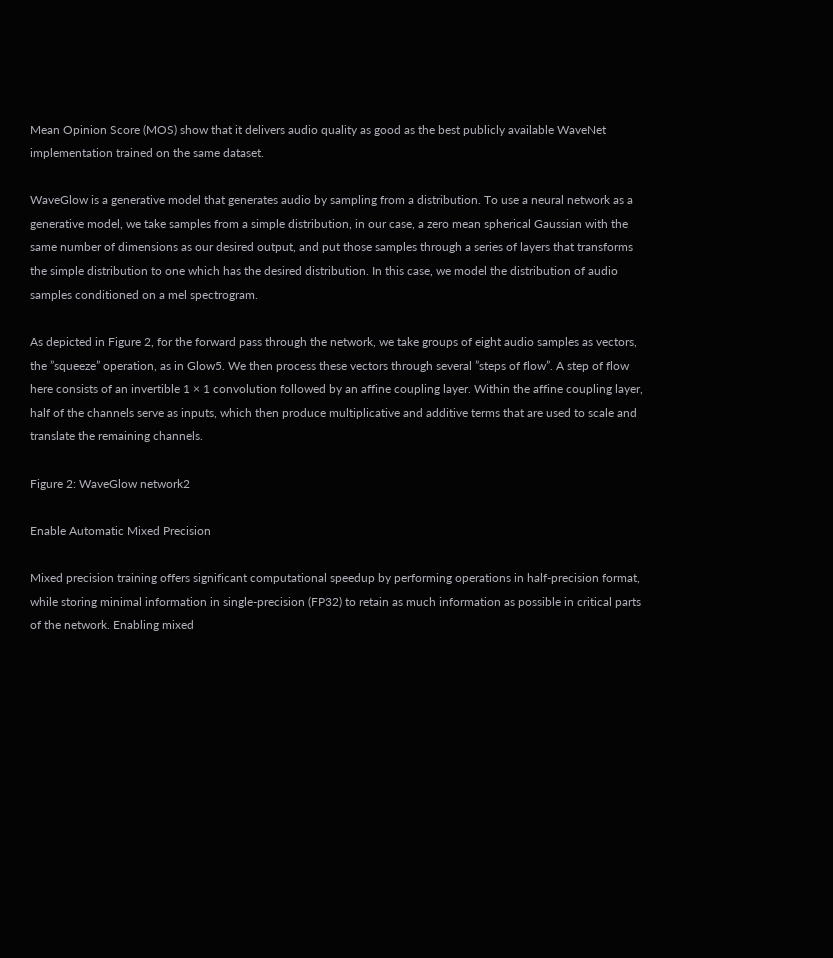Mean Opinion Score (MOS) show that it delivers audio quality as good as the best publicly available WaveNet implementation trained on the same dataset.

WaveGlow is a generative model that generates audio by sampling from a distribution. To use a neural network as a generative model, we take samples from a simple distribution, in our case, a zero mean spherical Gaussian with the same number of dimensions as our desired output, and put those samples through a series of layers that transforms the simple distribution to one which has the desired distribution. In this case, we model the distribution of audio samples conditioned on a mel spectrogram.

As depicted in Figure 2, for the forward pass through the network, we take groups of eight audio samples as vectors, the ”squeeze” operation, as in Glow5. We then process these vectors through several ”steps of flow”. A step of flow here consists of an invertible 1 × 1 convolution followed by an affine coupling layer. Within the affine coupling layer, half of the channels serve as inputs, which then produce multiplicative and additive terms that are used to scale and translate the remaining channels.

Figure 2: WaveGlow network2

Enable Automatic Mixed Precision

Mixed precision training offers significant computational speedup by performing operations in half-precision format, while storing minimal information in single-precision (FP32) to retain as much information as possible in critical parts of the network. Enabling mixed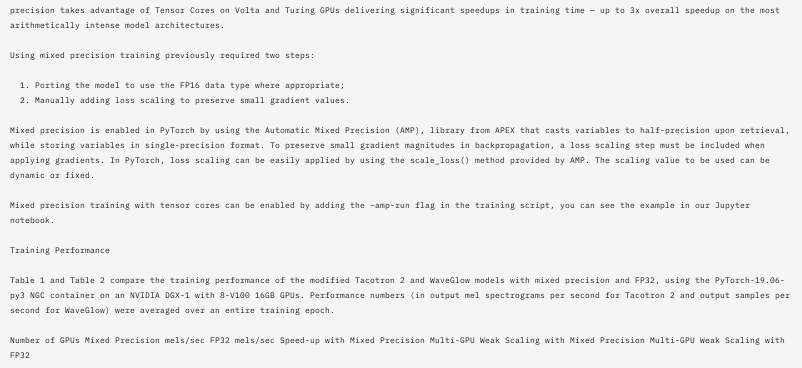precision takes advantage of Tensor Cores on Volta and Turing GPUs delivering significant speedups in training time — up to 3x overall speedup on the most arithmetically intense model architectures.

Using mixed precision training previously required two steps:

  1. Porting the model to use the FP16 data type where appropriate;
  2. Manually adding loss scaling to preserve small gradient values.

Mixed precision is enabled in PyTorch by using the Automatic Mixed Precision (AMP), library from APEX that casts variables to half-precision upon retrieval, while storing variables in single-precision format. To preserve small gradient magnitudes in backpropagation, a loss scaling step must be included when applying gradients. In PyTorch, loss scaling can be easily applied by using the scale_loss() method provided by AMP. The scaling value to be used can be dynamic or fixed.

Mixed precision training with tensor cores can be enabled by adding the –amp-run flag in the training script, you can see the example in our Jupyter notebook.

Training Performance

Table 1 and Table 2 compare the training performance of the modified Tacotron 2 and WaveGlow models with mixed precision and FP32, using the PyTorch-19.06-py3 NGC container on an NVIDIA DGX-1 with 8-V100 16GB GPUs. Performance numbers (in output mel spectrograms per second for Tacotron 2 and output samples per second for WaveGlow) were averaged over an entire training epoch.

Number of GPUs Mixed Precision mels/sec FP32 mels/sec Speed-up with Mixed Precision Multi-GPU Weak Scaling with Mixed Precision Multi-GPU Weak Scaling with FP32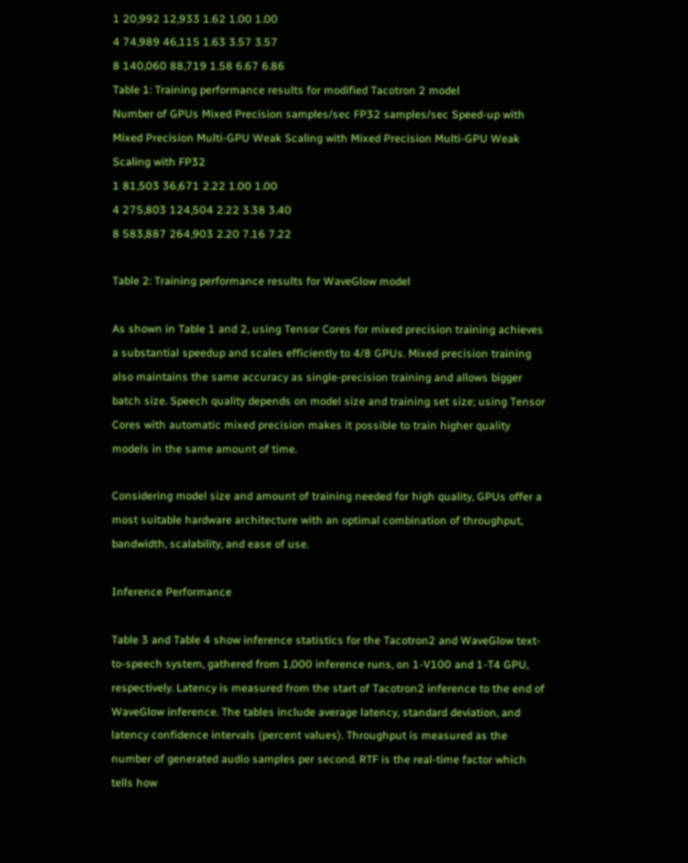1 20,992 12,933 1.62 1.00 1.00
4 74,989 46,115 1.63 3.57 3.57
8 140,060 88,719 1.58 6.67 6.86
Table 1: Training performance results for modified Tacotron 2 model
Number of GPUs Mixed Precision samples/sec FP32 samples/sec Speed-up with Mixed Precision Multi-GPU Weak Scaling with Mixed Precision Multi-GPU Weak Scaling with FP32
1 81,503 36,671 2.22 1.00 1.00
4 275,803 124,504 2.22 3.38 3.40
8 583,887 264,903 2.20 7.16 7.22

Table 2: Training performance results for WaveGlow model

As shown in Table 1 and 2, using Tensor Cores for mixed precision training achieves a substantial speedup and scales efficiently to 4/8 GPUs. Mixed precision training also maintains the same accuracy as single-precision training and allows bigger batch size. Speech quality depends on model size and training set size; using Tensor Cores with automatic mixed precision makes it possible to train higher quality models in the same amount of time.

Considering model size and amount of training needed for high quality, GPUs offer a most suitable hardware architecture with an optimal combination of throughput, bandwidth, scalability, and ease of use.

Inference Performance

Table 3 and Table 4 show inference statistics for the Tacotron2 and WaveGlow text-to-speech system, gathered from 1,000 inference runs, on 1-V100 and 1-T4 GPU, respectively. Latency is measured from the start of Tacotron2 inference to the end of WaveGlow inference. The tables include average latency, standard deviation, and latency confidence intervals (percent values). Throughput is measured as the number of generated audio samples per second. RTF is the real-time factor which tells how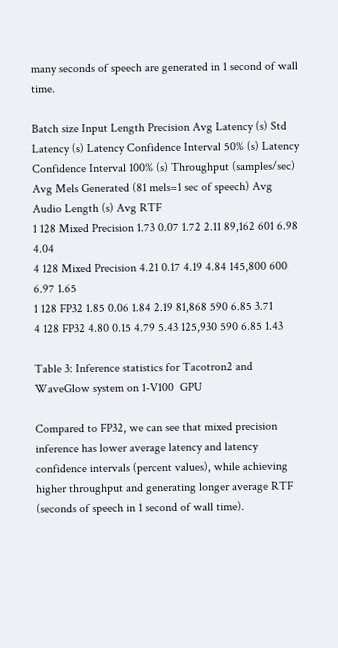many seconds of speech are generated in 1 second of wall time.

Batch size Input Length Precision Avg Latency (s) Std Latency (s) Latency Confidence Interval 50% (s) Latency Confidence Interval 100% (s) Throughput (samples/sec) Avg Mels Generated (81 mels=1 sec of speech) Avg Audio Length (s) Avg RTF
1 128 Mixed Precision 1.73 0.07 1.72 2.11 89,162 601 6.98 4.04
4 128 Mixed Precision 4.21 0.17 4.19 4.84 145,800 600 6.97 1.65
1 128 FP32 1.85 0.06 1.84 2.19 81,868 590 6.85 3.71
4 128 FP32 4.80 0.15 4.79 5.43 125,930 590 6.85 1.43

Table 3: Inference statistics for Tacotron2 and WaveGlow system on 1-V100  GPU

Compared to FP32, we can see that mixed precision inference has lower average latency and latency confidence intervals (percent values), while achieving higher throughput and generating longer average RTF (seconds of speech in 1 second of wall time).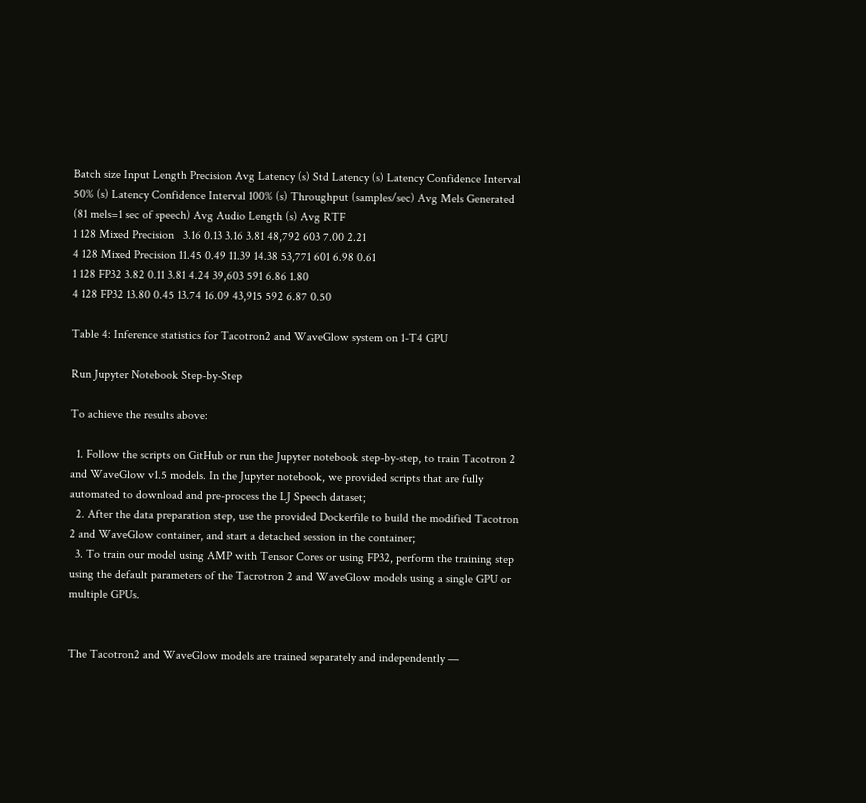Batch size Input Length Precision Avg Latency (s) Std Latency (s) Latency Confidence Interval 50% (s) Latency Confidence Interval 100% (s) Throughput (samples/sec) Avg Mels Generated (81 mels=1 sec of speech) Avg Audio Length (s) Avg RTF
1 128 Mixed Precision   3.16 0.13 3.16 3.81 48,792 603 7.00 2.21
4 128 Mixed Precision 11.45 0.49 11.39 14.38 53,771 601 6.98 0.61
1 128 FP32 3.82 0.11 3.81 4.24 39,603 591 6.86 1.80
4 128 FP32 13.80 0.45 13.74 16.09 43,915 592 6.87 0.50

Table 4: Inference statistics for Tacotron2 and WaveGlow system on 1-T4 GPU

Run Jupyter Notebook Step-by-Step

To achieve the results above:

  1. Follow the scripts on GitHub or run the Jupyter notebook step-by-step, to train Tacotron 2 and WaveGlow v1.5 models. In the Jupyter notebook, we provided scripts that are fully automated to download and pre-process the LJ Speech dataset;
  2. After the data preparation step, use the provided Dockerfile to build the modified Tacotron 2 and WaveGlow container, and start a detached session in the container;
  3. To train our model using AMP with Tensor Cores or using FP32, perform the training step using the default parameters of the Tacrotron 2 and WaveGlow models using a single GPU or multiple GPUs.


The Tacotron2 and WaveGlow models are trained separately and independently —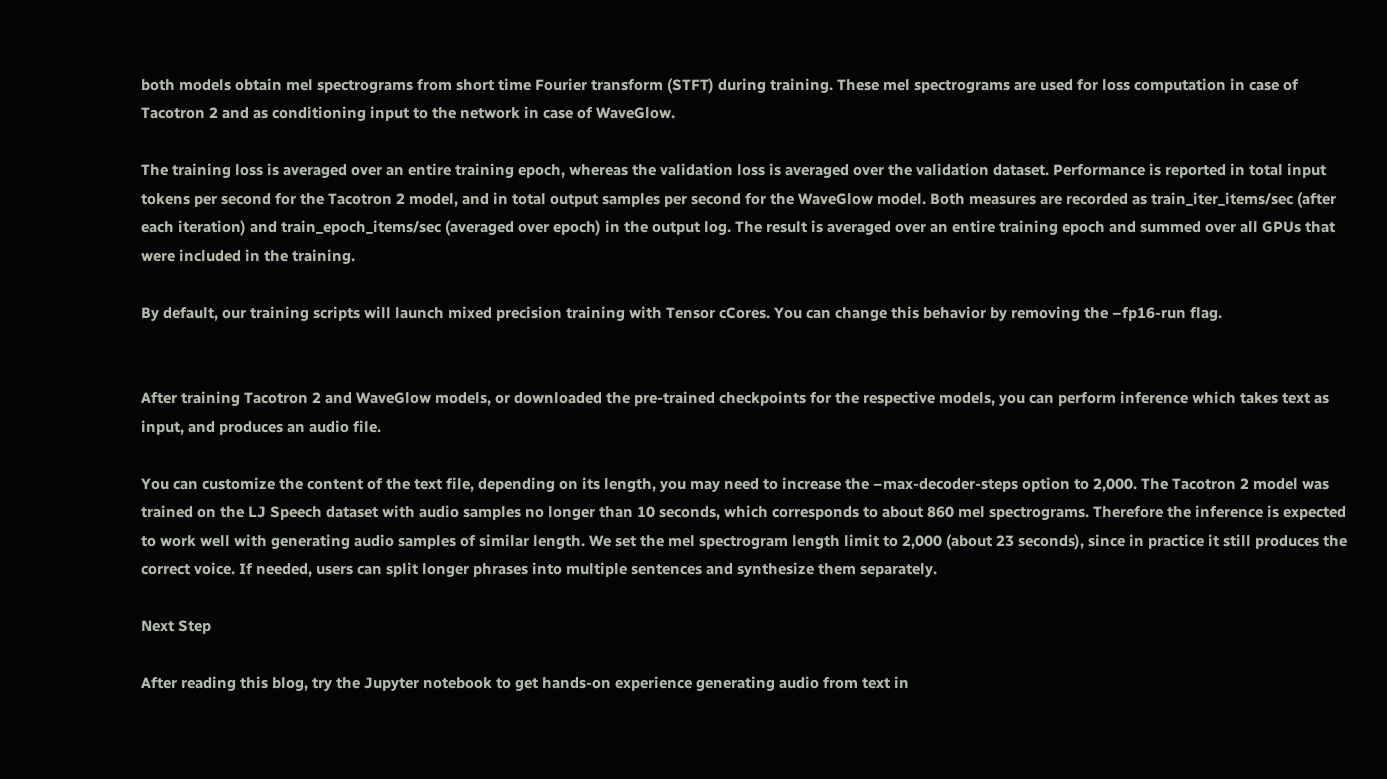both models obtain mel spectrograms from short time Fourier transform (STFT) during training. These mel spectrograms are used for loss computation in case of Tacotron 2 and as conditioning input to the network in case of WaveGlow.

The training loss is averaged over an entire training epoch, whereas the validation loss is averaged over the validation dataset. Performance is reported in total input tokens per second for the Tacotron 2 model, and in total output samples per second for the WaveGlow model. Both measures are recorded as train_iter_items/sec (after each iteration) and train_epoch_items/sec (averaged over epoch) in the output log. The result is averaged over an entire training epoch and summed over all GPUs that were included in the training.

By default, our training scripts will launch mixed precision training with Tensor cCores. You can change this behavior by removing the –fp16-run flag.


After training Tacotron 2 and WaveGlow models, or downloaded the pre-trained checkpoints for the respective models, you can perform inference which takes text as input, and produces an audio file.

You can customize the content of the text file, depending on its length, you may need to increase the –max-decoder-steps option to 2,000. The Tacotron 2 model was trained on the LJ Speech dataset with audio samples no longer than 10 seconds, which corresponds to about 860 mel spectrograms. Therefore the inference is expected to work well with generating audio samples of similar length. We set the mel spectrogram length limit to 2,000 (about 23 seconds), since in practice it still produces the correct voice. If needed, users can split longer phrases into multiple sentences and synthesize them separately.

Next Step

After reading this blog, try the Jupyter notebook to get hands-on experience generating audio from text in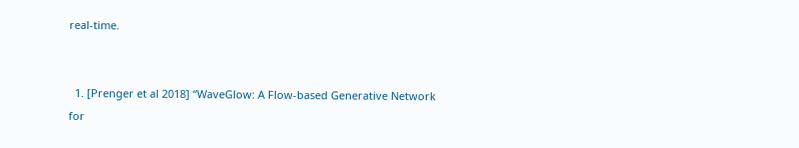real-time.


  1. [Prenger et al 2018] “WaveGlow: A Flow-based Generative Network for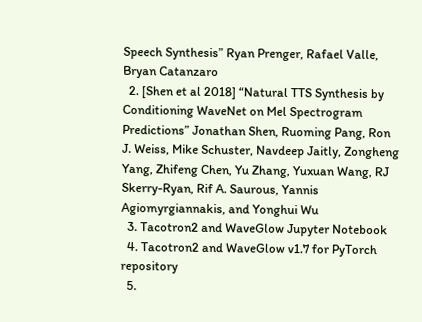Speech Synthesis” Ryan Prenger, Rafael Valle, Bryan Catanzaro
  2. [Shen et al 2018] “Natural TTS Synthesis by Conditioning WaveNet on Mel Spectrogram Predictions” Jonathan Shen, Ruoming Pang, Ron J. Weiss, Mike Schuster, Navdeep Jaitly, Zongheng Yang, Zhifeng Chen, Yu Zhang, Yuxuan Wang, RJ Skerry-Ryan, Rif A. Saurous, Yannis Agiomyrgiannakis, and Yonghui Wu
  3. Tacotron2 and WaveGlow Jupyter Notebook
  4. Tacotron2 and WaveGlow v1.7 for PyTorch repository
  5.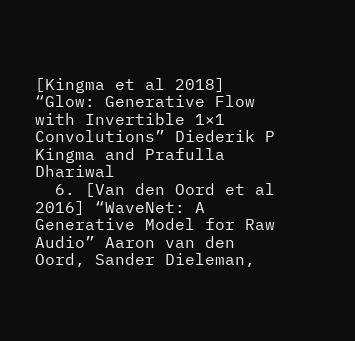[Kingma et al 2018] “Glow: Generative Flow with Invertible 1×1 Convolutions” Diederik P Kingma and Prafulla Dhariwal
  6. [Van den Oord et al 2016] “WaveNet: A Generative Model for Raw Audio” Aaron van den Oord, Sander Dieleman,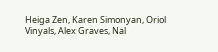Heiga Zen, Karen Simonyan, Oriol Vinyals, Alex Graves, Nal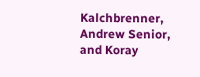Kalchbrenner, Andrew Senior, and Koray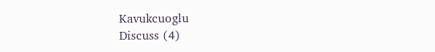Kavukcuoglu
Discuss (4)